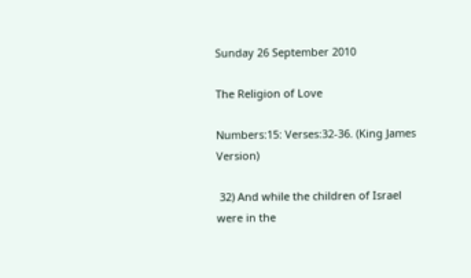Sunday 26 September 2010

The Religion of Love

Numbers:15: Verses:32-36. (King James Version)

 32) And while the children of Israel were in the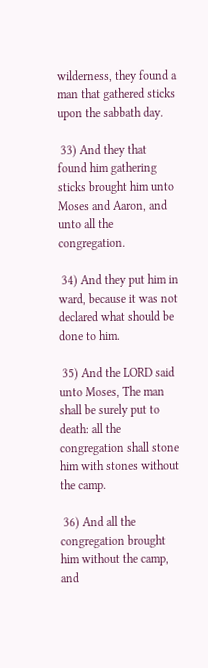wilderness, they found a man that gathered sticks upon the sabbath day.

 33) And they that found him gathering sticks brought him unto Moses and Aaron, and unto all the congregation.

 34) And they put him in ward, because it was not declared what should be done to him.

 35) And the LORD said unto Moses, The man shall be surely put to death: all the congregation shall stone him with stones without the camp.

 36) And all the congregation brought him without the camp, and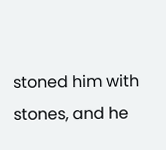stoned him with stones, and he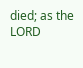died; as the LORD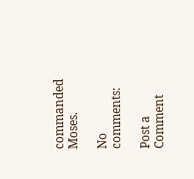commanded Moses.

No comments:

Post a Comment